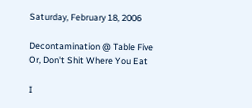Saturday, February 18, 2006

Decontamination @ Table Five
Or, Don't Shit Where You Eat

I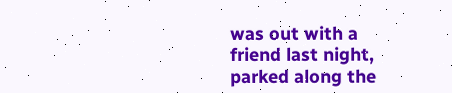was out with a friend last night, parked along the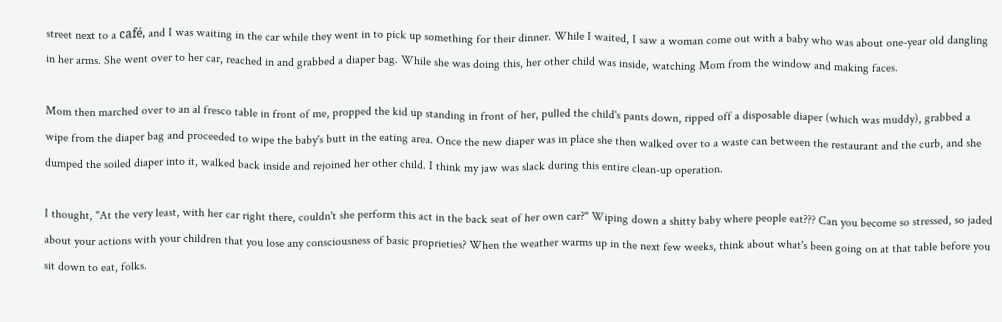street next to a café, and I was waiting in the car while they went in to pick up something for their dinner. While I waited, I saw a woman come out with a baby who was about one-year old dangling in her arms. She went over to her car, reached in and grabbed a diaper bag. While she was doing this, her other child was inside, watching Mom from the window and making faces.

Mom then marched over to an al fresco table in front of me, propped the kid up standing in front of her, pulled the child's pants down, ripped off a disposable diaper (which was muddy), grabbed a wipe from the diaper bag and proceeded to wipe the baby's butt in the eating area. Once the new diaper was in place she then walked over to a waste can between the restaurant and the curb, and she dumped the soiled diaper into it, walked back inside and rejoined her other child. I think my jaw was slack during this entire clean-up operation.

I thought, "At the very least, with her car right there, couldn't she perform this act in the back seat of her own car?" Wiping down a shitty baby where people eat??? Can you become so stressed, so jaded about your actions with your children that you lose any consciousness of basic proprieties? When the weather warms up in the next few weeks, think about what's been going on at that table before you sit down to eat, folks.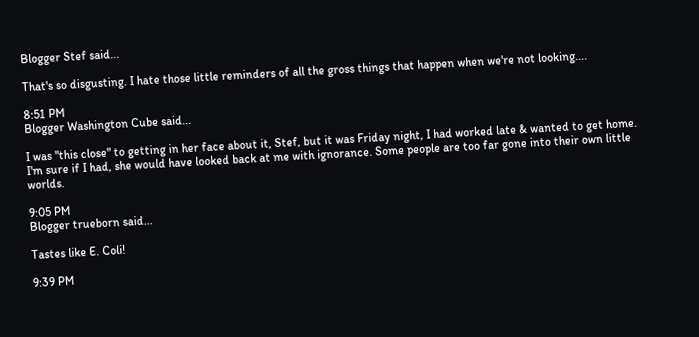Blogger Stef said...

That's so disgusting. I hate those little reminders of all the gross things that happen when we're not looking....

8:51 PM
Blogger Washington Cube said...

I was "this close" to getting in her face about it, Stef, but it was Friday night, I had worked late & wanted to get home. I'm sure if I had, she would have looked back at me with ignorance. Some people are too far gone into their own little worlds.

9:05 PM
Blogger trueborn said...

Tastes like E. Coli!

9:39 PM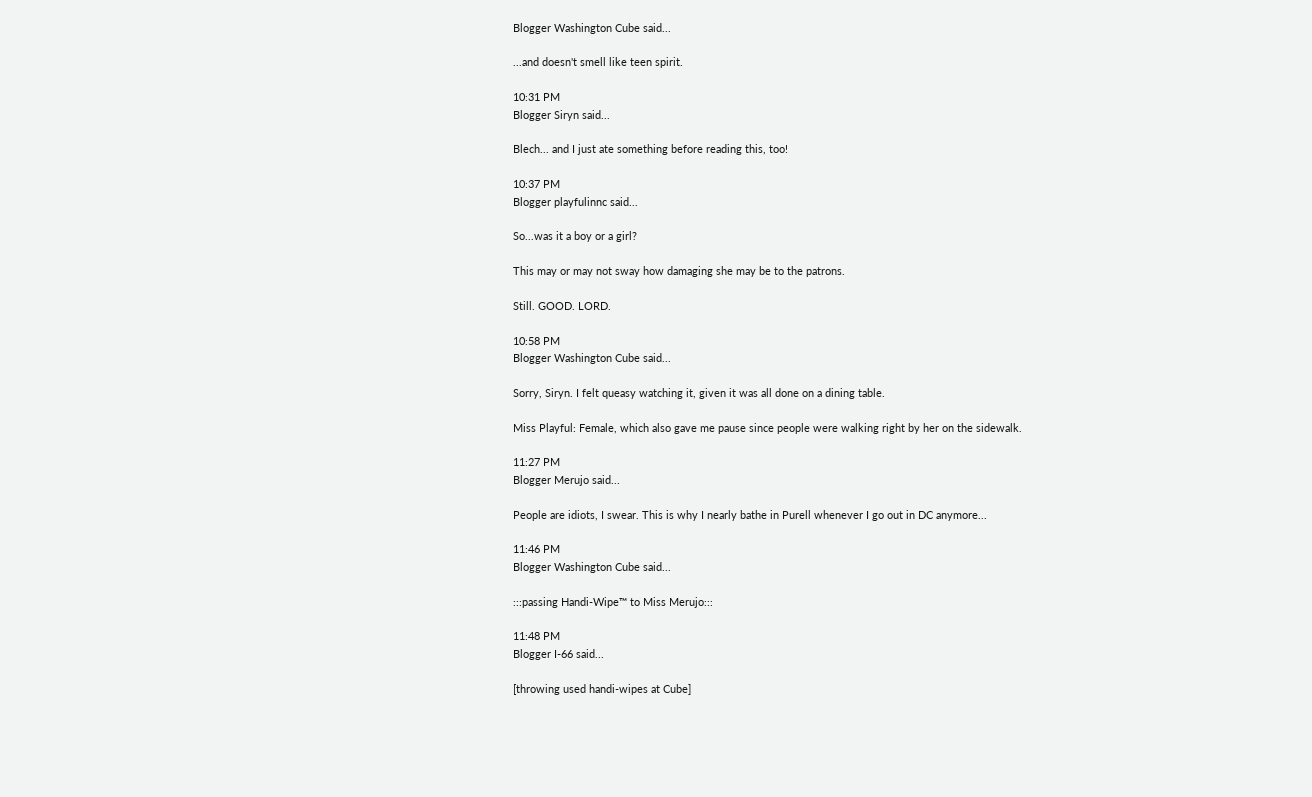Blogger Washington Cube said...

...and doesn't smell like teen spirit.

10:31 PM
Blogger Siryn said...

Blech... and I just ate something before reading this, too!

10:37 PM
Blogger playfulinnc said...

So...was it a boy or a girl?

This may or may not sway how damaging she may be to the patrons.

Still. GOOD. LORD.

10:58 PM
Blogger Washington Cube said...

Sorry, Siryn. I felt queasy watching it, given it was all done on a dining table.

Miss Playful: Female, which also gave me pause since people were walking right by her on the sidewalk.

11:27 PM
Blogger Merujo said...

People are idiots, I swear. This is why I nearly bathe in Purell whenever I go out in DC anymore...

11:46 PM
Blogger Washington Cube said...

:::passing Handi-Wipe™ to Miss Merujo:::

11:48 PM
Blogger I-66 said...

[throwing used handi-wipes at Cube]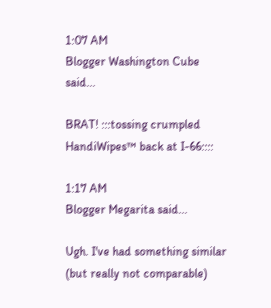1:07 AM
Blogger Washington Cube said...

BRAT! :::tossing crumpled HandiWipes™ back at I-66::::

1:17 AM
Blogger Megarita said...

Ugh. I've had something similar (but really not comparable)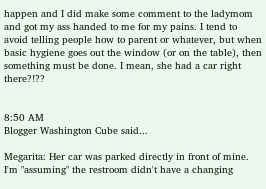happen and I did make some comment to the ladymom and got my ass handed to me for my pains. I tend to avoid telling people how to parent or whatever, but when basic hygiene goes out the window (or on the table), then something must be done. I mean, she had a car right there?!??


8:50 AM
Blogger Washington Cube said...

Megarita: Her car was parked directly in front of mine. I'm "assuming" the restroom didn't have a changing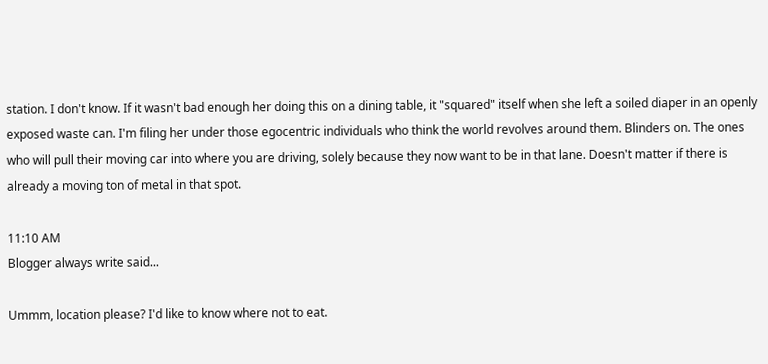station. I don't know. If it wasn't bad enough her doing this on a dining table, it "squared" itself when she left a soiled diaper in an openly exposed waste can. I'm filing her under those egocentric individuals who think the world revolves around them. Blinders on. The ones who will pull their moving car into where you are driving, solely because they now want to be in that lane. Doesn't matter if there is already a moving ton of metal in that spot.

11:10 AM
Blogger always write said...

Ummm, location please? I'd like to know where not to eat.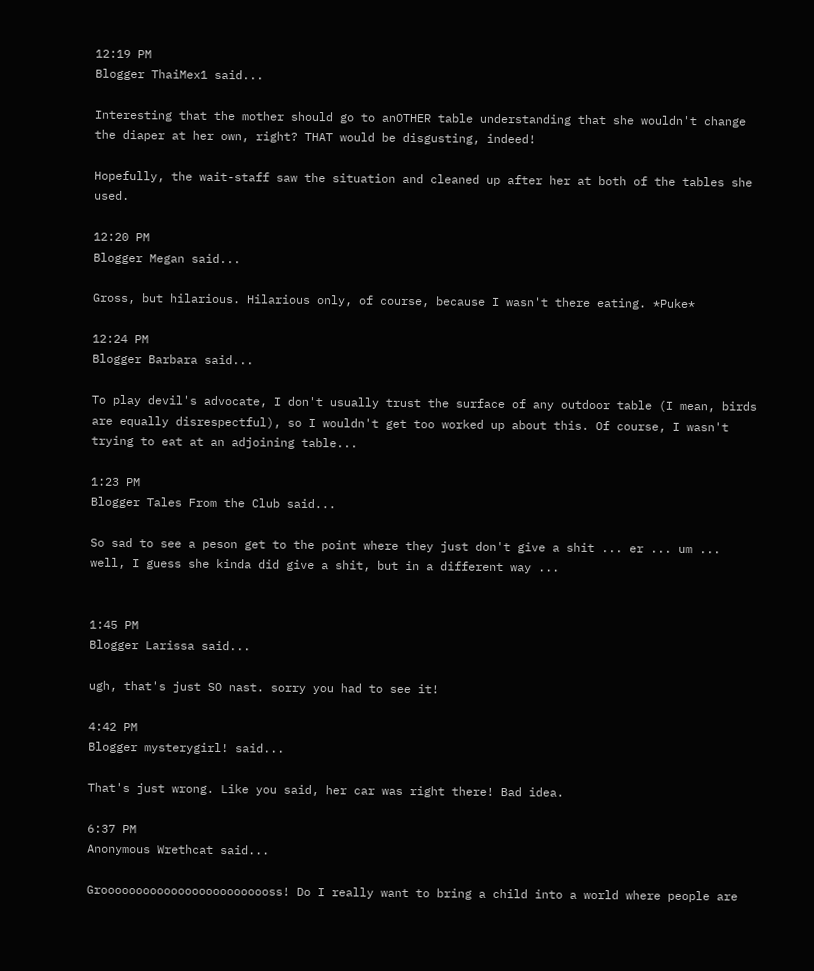12:19 PM
Blogger ThaiMex1 said...

Interesting that the mother should go to anOTHER table understanding that she wouldn't change the diaper at her own, right? THAT would be disgusting, indeed!

Hopefully, the wait-staff saw the situation and cleaned up after her at both of the tables she used.

12:20 PM
Blogger Megan said...

Gross, but hilarious. Hilarious only, of course, because I wasn't there eating. *Puke*

12:24 PM
Blogger Barbara said...

To play devil's advocate, I don't usually trust the surface of any outdoor table (I mean, birds are equally disrespectful), so I wouldn't get too worked up about this. Of course, I wasn't trying to eat at an adjoining table...

1:23 PM
Blogger Tales From the Club said...

So sad to see a peson get to the point where they just don't give a shit ... er ... um ... well, I guess she kinda did give a shit, but in a different way ...


1:45 PM
Blogger Larissa said...

ugh, that's just SO nast. sorry you had to see it!

4:42 PM
Blogger mysterygirl! said...

That's just wrong. Like you said, her car was right there! Bad idea.

6:37 PM
Anonymous Wrethcat said...

Grooooooooooooooooooooooooss! Do I really want to bring a child into a world where people are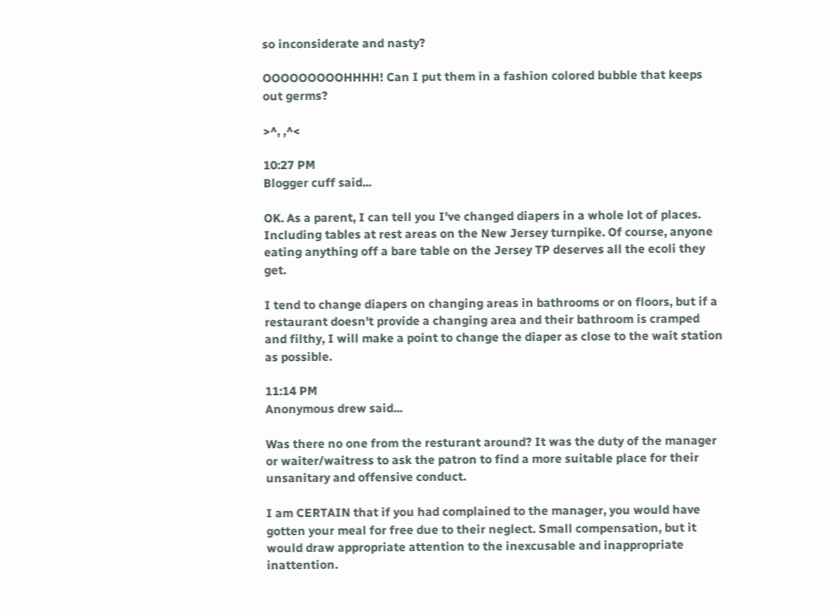so inconsiderate and nasty?

OOOOOOOOOHHHH! Can I put them in a fashion colored bubble that keeps out germs?

>^, ,^<

10:27 PM
Blogger cuff said...

OK. As a parent, I can tell you I've changed diapers in a whole lot of places. Including tables at rest areas on the New Jersey turnpike. Of course, anyone eating anything off a bare table on the Jersey TP deserves all the ecoli they get.

I tend to change diapers on changing areas in bathrooms or on floors, but if a restaurant doesn't provide a changing area and their bathroom is cramped and filthy, I will make a point to change the diaper as close to the wait station as possible.

11:14 PM
Anonymous drew said...

Was there no one from the resturant around? It was the duty of the manager or waiter/waitress to ask the patron to find a more suitable place for their unsanitary and offensive conduct.

I am CERTAIN that if you had complained to the manager, you would have gotten your meal for free due to their neglect. Small compensation, but it would draw appropriate attention to the inexcusable and inappropriate inattention.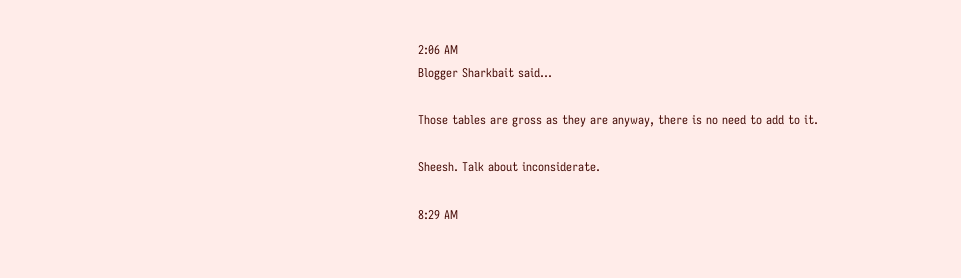2:06 AM
Blogger Sharkbait said...

Those tables are gross as they are anyway, there is no need to add to it.

Sheesh. Talk about inconsiderate.

8:29 AM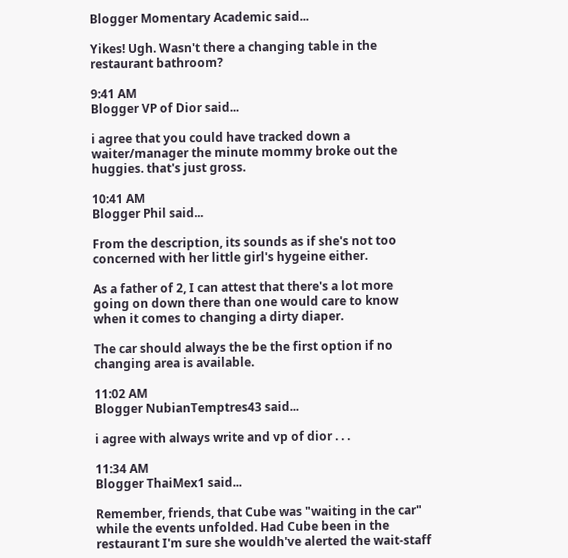Blogger Momentary Academic said...

Yikes! Ugh. Wasn't there a changing table in the restaurant bathroom?

9:41 AM
Blogger VP of Dior said...

i agree that you could have tracked down a waiter/manager the minute mommy broke out the huggies. that's just gross.

10:41 AM
Blogger Phil said...

From the description, its sounds as if she's not too concerned with her little girl's hygeine either.

As a father of 2, I can attest that there's a lot more going on down there than one would care to know when it comes to changing a dirty diaper.

The car should always the be the first option if no changing area is available.

11:02 AM
Blogger NubianTemptres43 said...

i agree with always write and vp of dior . . .

11:34 AM
Blogger ThaiMex1 said...

Remember, friends, that Cube was "waiting in the car" while the events unfolded. Had Cube been in the restaurant I'm sure she wouldh've alerted the wait-staff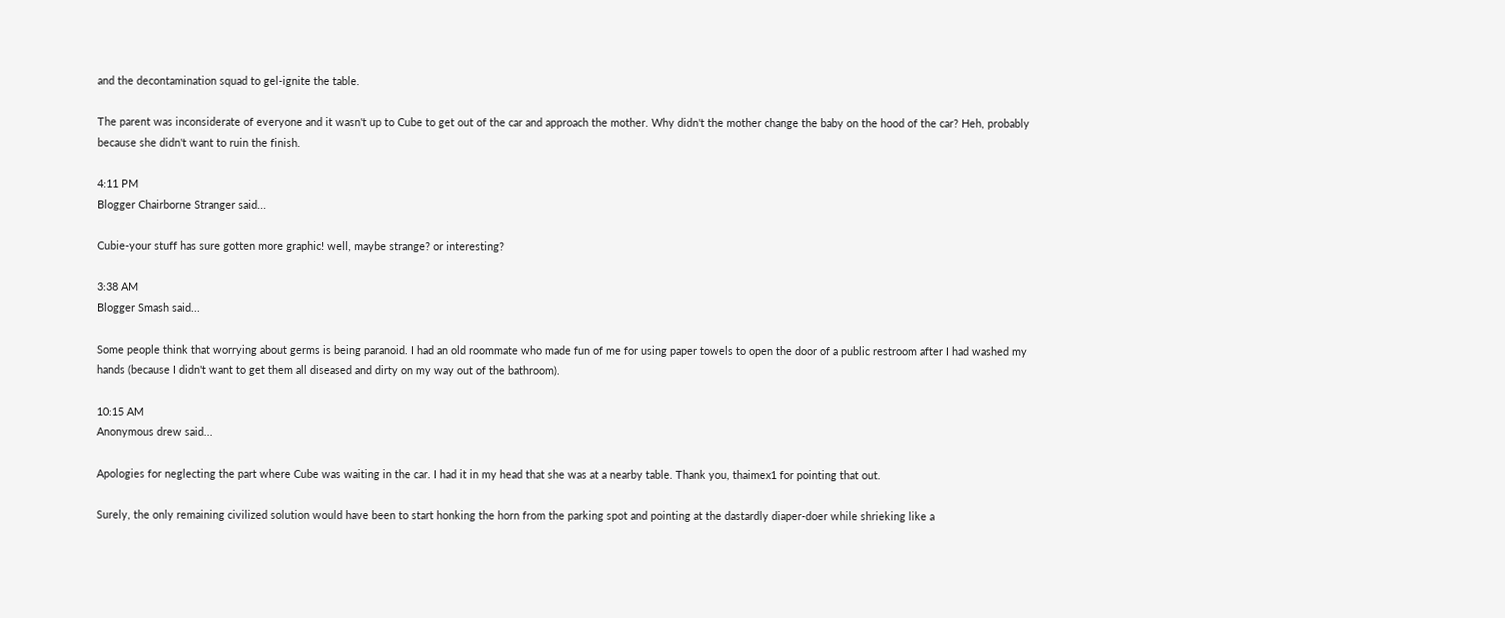and the decontamination squad to gel-ignite the table.

The parent was inconsiderate of everyone and it wasn't up to Cube to get out of the car and approach the mother. Why didn't the mother change the baby on the hood of the car? Heh, probably because she didn't want to ruin the finish.

4:11 PM
Blogger Chairborne Stranger said...

Cubie-your stuff has sure gotten more graphic! well, maybe strange? or interesting?

3:38 AM
Blogger Smash said...

Some people think that worrying about germs is being paranoid. I had an old roommate who made fun of me for using paper towels to open the door of a public restroom after I had washed my hands (because I didn't want to get them all diseased and dirty on my way out of the bathroom).

10:15 AM
Anonymous drew said...

Apologies for neglecting the part where Cube was waiting in the car. I had it in my head that she was at a nearby table. Thank you, thaimex1 for pointing that out.

Surely, the only remaining civilized solution would have been to start honking the horn from the parking spot and pointing at the dastardly diaper-doer while shrieking like a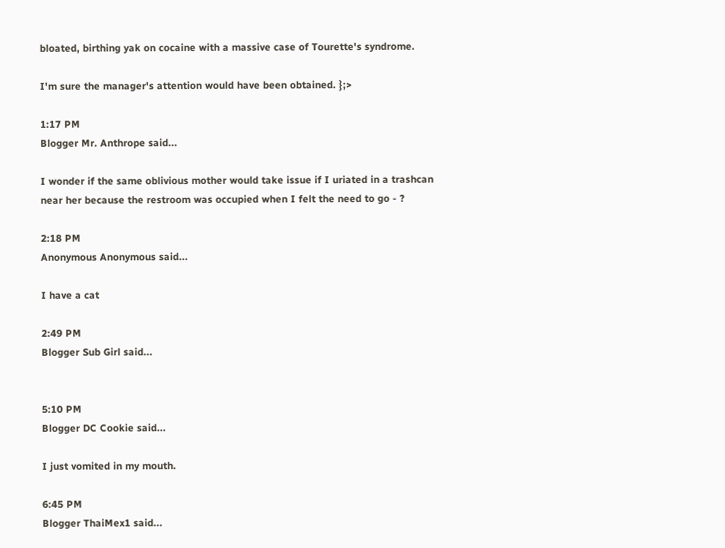bloated, birthing yak on cocaine with a massive case of Tourette's syndrome.

I'm sure the manager's attention would have been obtained. };>

1:17 PM
Blogger Mr. Anthrope said...

I wonder if the same oblivious mother would take issue if I uriated in a trashcan near her because the restroom was occupied when I felt the need to go - ?

2:18 PM
Anonymous Anonymous said...

I have a cat

2:49 PM
Blogger Sub Girl said...


5:10 PM
Blogger DC Cookie said...

I just vomited in my mouth.

6:45 PM
Blogger ThaiMex1 said...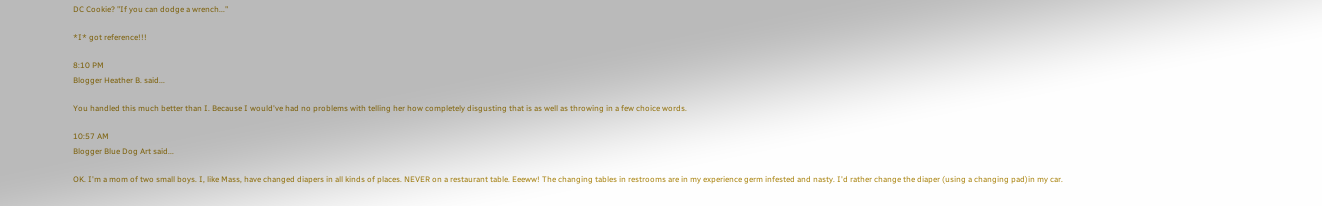DC Cookie? "If you can dodge a wrench..."

*I* got reference!!!

8:10 PM
Blogger Heather B. said...

You handled this much better than I. Because I would've had no problems with telling her how completely disgusting that is as well as throwing in a few choice words.

10:57 AM
Blogger Blue Dog Art said...

OK. I'm a mom of two small boys. I, like Mass, have changed diapers in all kinds of places. NEVER on a restaurant table. Eeeww! The changing tables in restrooms are in my experience germ infested and nasty. I'd rather change the diaper (using a changing pad)in my car.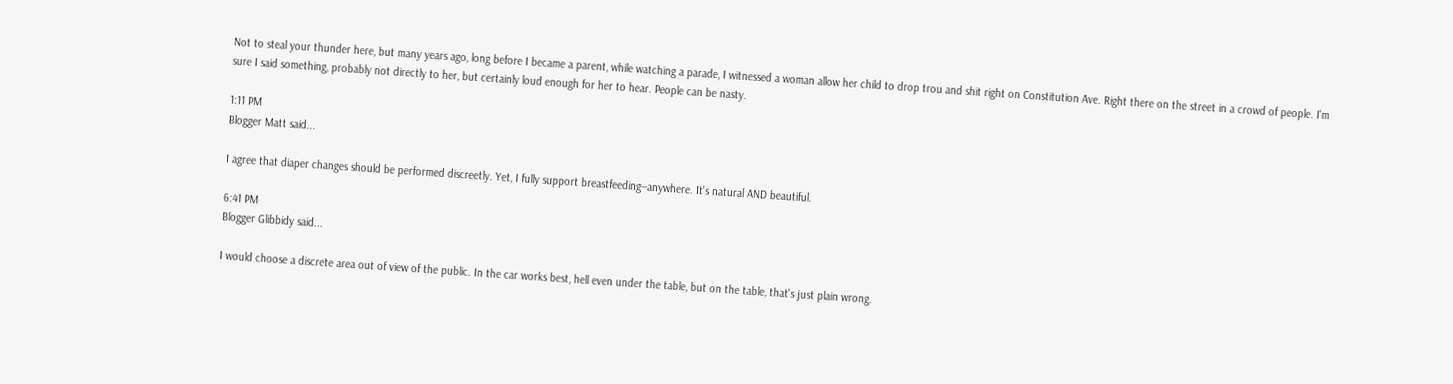Not to steal your thunder here, but many years ago, long before I became a parent, while watching a parade, I witnessed a woman allow her child to drop trou and shit right on Constitution Ave. Right there on the street in a crowd of people. I'm sure I said something, probably not directly to her, but certainly loud enough for her to hear. People can be nasty.

1:11 PM
Blogger Matt said...

I agree that diaper changes should be performed discreetly. Yet, I fully support breastfeeding--anywhere. It's natural AND beautiful.

6:41 PM
Blogger Glibbidy said...

I would choose a discrete area out of view of the public. In the car works best, hell even under the table, but on the table, that's just plain wrong.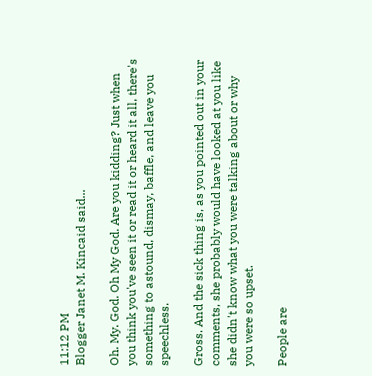11:12 PM
Blogger Janet M. Kincaid said...

Oh. My. God. Oh My God. Are you kidding? Just when you think you've seen it or read it or heard it all, there's something to astound, dismay, baffle, and leave you speechless.

Gross. And the sick thing is, as you pointed out in your comments, she probably would have looked at you like she didn't know what you were talking about or why you were so upset.

People are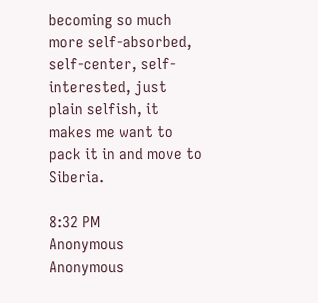becoming so much more self-absorbed, self-center, self-interested, just plain selfish, it makes me want to pack it in and move to Siberia.

8:32 PM
Anonymous Anonymous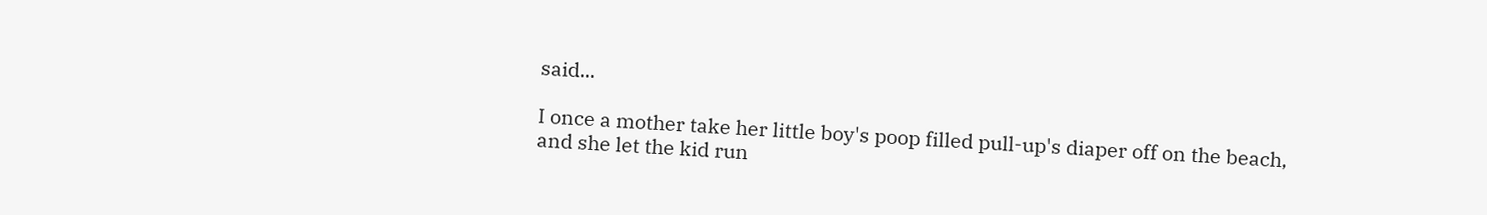said...

I once a mother take her little boy's poop filled pull-up's diaper off on the beach, and she let the kid run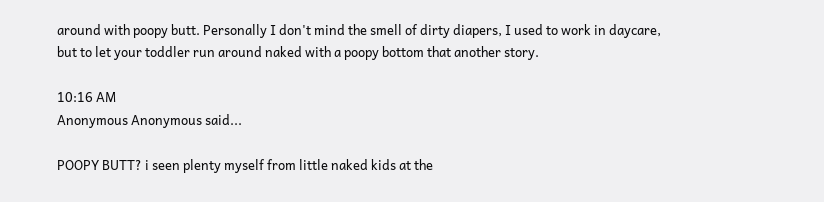around with poopy butt. Personally I don't mind the smell of dirty diapers, I used to work in daycare, but to let your toddler run around naked with a poopy bottom that another story.

10:16 AM
Anonymous Anonymous said...

POOPY BUTT? i seen plenty myself from little naked kids at the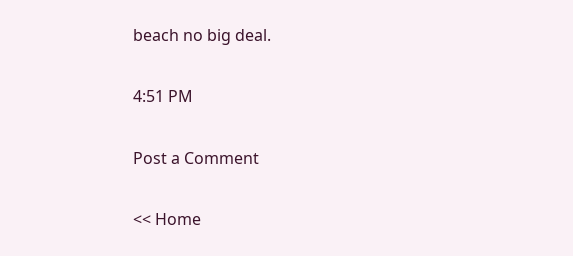beach no big deal.

4:51 PM

Post a Comment

<< Home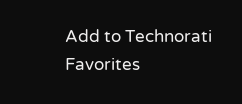Add to Technorati Favorites